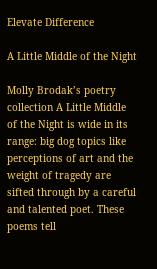Elevate Difference

A Little Middle of the Night

Molly Brodak’s poetry collection A Little Middle of the Night is wide in its range: big dog topics like perceptions of art and the weight of tragedy are sifted through by a careful and talented poet. These poems tell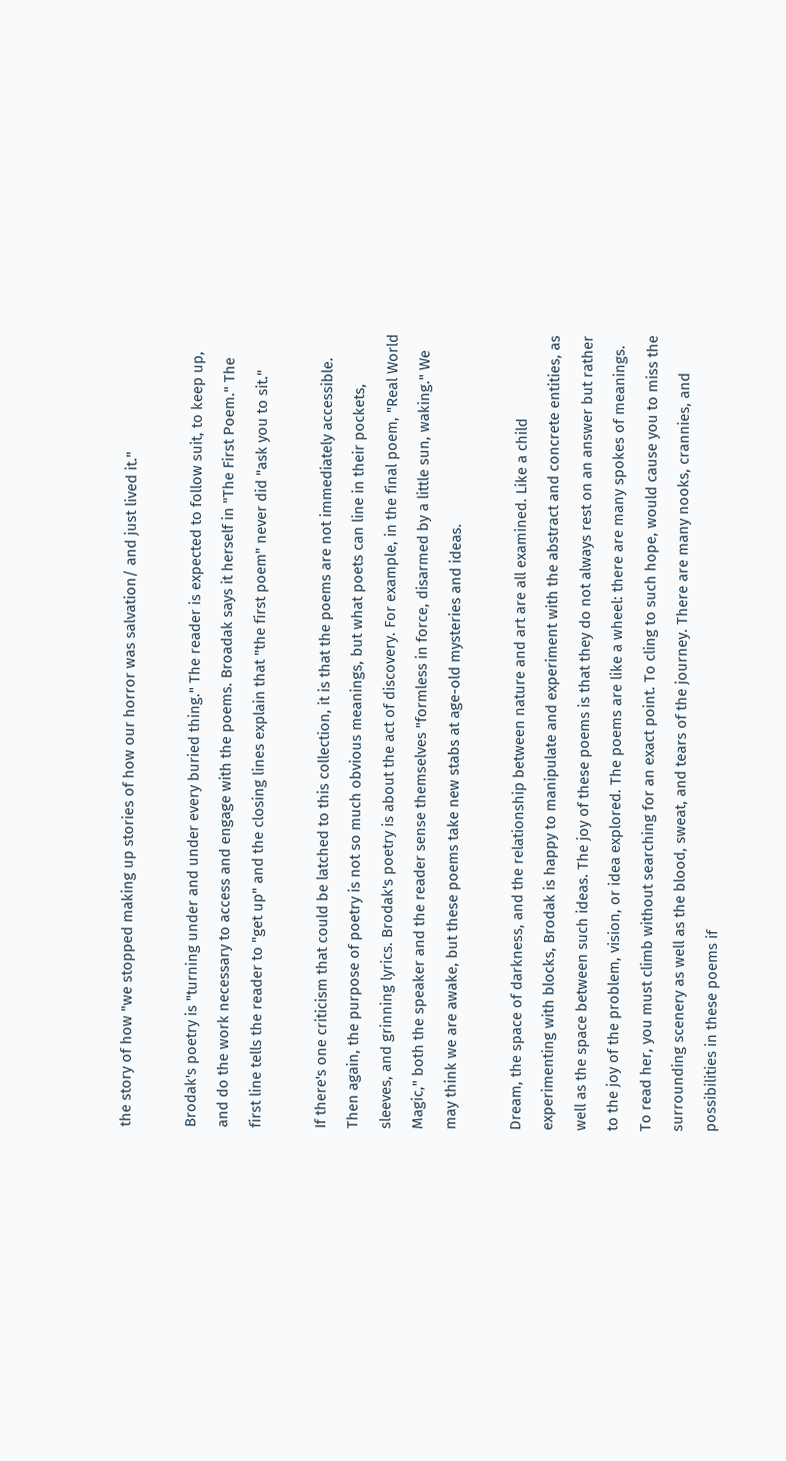the story of how "we stopped making up stories of how our horror was salvation/ and just lived it."

Brodak's poetry is "turning under and under every buried thing." The reader is expected to follow suit, to keep up, and do the work necessary to access and engage with the poems. Broadak says it herself in "The First Poem." The first line tells the reader to "get up" and the closing lines explain that "the first poem" never did "ask you to sit."

If there's one criticism that could be latched to this collection, it is that the poems are not immediately accessible. Then again, the purpose of poetry is not so much obvious meanings, but what poets can line in their pockets, sleeves, and grinning lyrics. Brodak's poetry is about the act of discovery. For example, in the final poem, "Real World Magic," both the speaker and the reader sense themselves "formless in force, disarmed by a little sun, waking." We may think we are awake, but these poems take new stabs at age-old mysteries and ideas.

Dream, the space of darkness, and the relationship between nature and art are all examined. Like a child experimenting with blocks, Brodak is happy to manipulate and experiment with the abstract and concrete entities, as well as the space between such ideas. The joy of these poems is that they do not always rest on an answer but rather to the joy of the problem, vision, or idea explored. The poems are like a wheel: there are many spokes of meanings. To read her, you must climb without searching for an exact point. To cling to such hope, would cause you to miss the surrounding scenery as well as the blood, sweat, and tears of the journey. There are many nooks, crannies, and possibilities in these poems if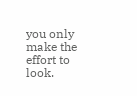you only make the effort to look.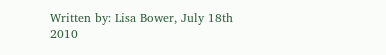Written by: Lisa Bower, July 18th 2010